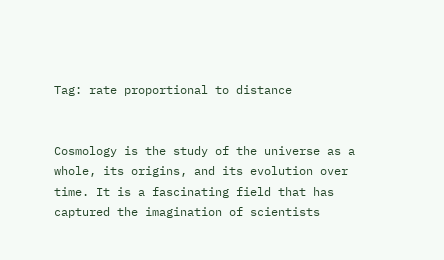Tag: rate proportional to distance


Cosmology is the study of the universe as a whole, its origins, and its evolution over time. It is a fascinating field that has captured the imagination of scientists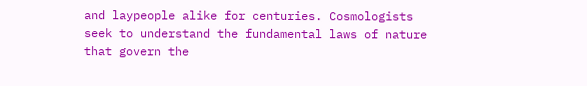and laypeople alike for centuries. Cosmologists seek to understand the fundamental laws of nature that govern the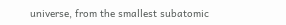universe, from the smallest subatomic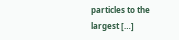particles to the largest […]